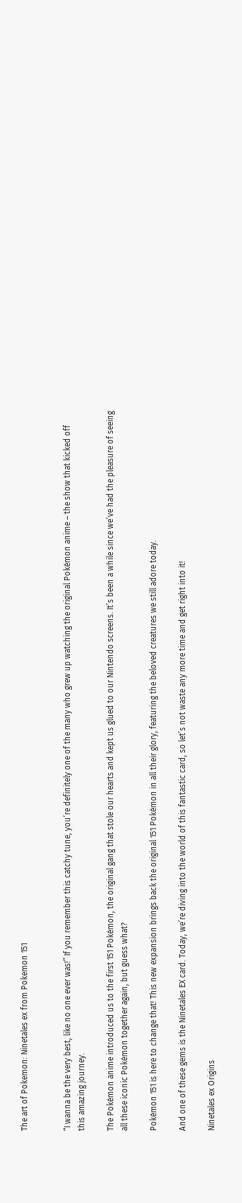The art of Pokemon: Ninetales ex from Pokemon 151


“I wanna be the very best, like no one ever was!” If you remember this catchy tune, you’re definitely one of the many who grew up watching the original Pokémon anime – the show that kicked off this amazing journey.

The Pokémon anime introduced us to the first 151 Pokémon, the original gang that stole our hearts and kept us glued to our Nintendo screens. It’s been a while since we’ve had the pleasure of seeing all these iconic Pokémon together again, but guess what?

Pokémon 151 is here to change that! This new expansion brings back the original 151 Pokémon in all their glory, featuring the beloved creatures we still adore today.

And one of these gems is the Ninetales EX card. Today, we’re diving into the world of this fantastic card, so let’s not waste any more time and get right into it!

Ninetales ex Origins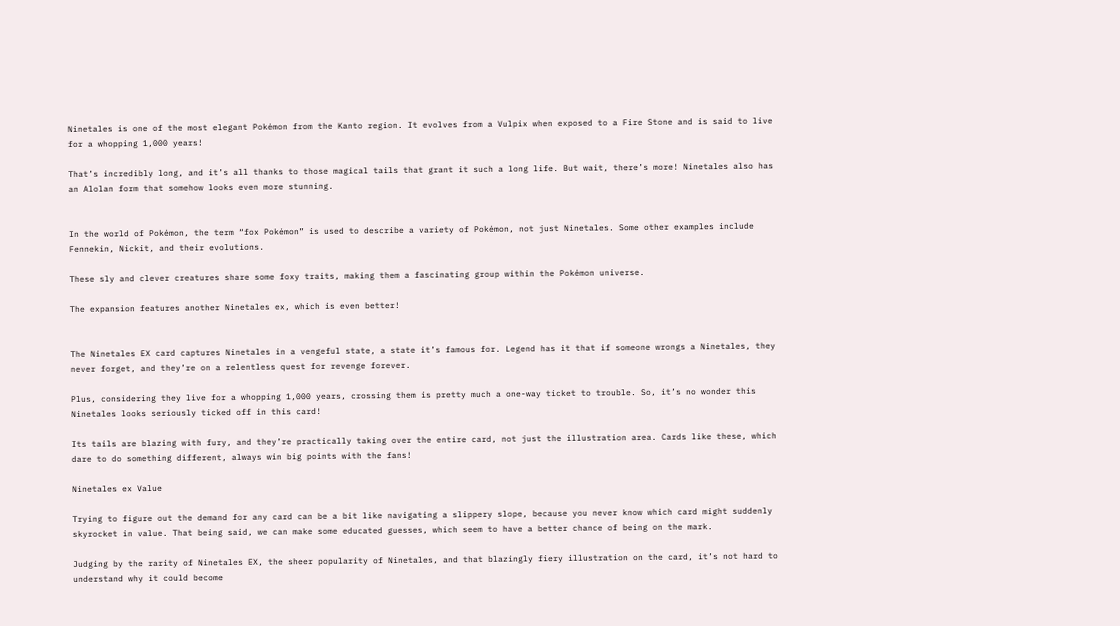Ninetales is one of the most elegant Pokémon from the Kanto region. It evolves from a Vulpix when exposed to a Fire Stone and is said to live for a whopping 1,000 years!

That’s incredibly long, and it’s all thanks to those magical tails that grant it such a long life. But wait, there’s more! Ninetales also has an Alolan form that somehow looks even more stunning.


In the world of Pokémon, the term “fox Pokémon” is used to describe a variety of Pokémon, not just Ninetales. Some other examples include Fennekin, Nickit, and their evolutions.

These sly and clever creatures share some foxy traits, making them a fascinating group within the Pokémon universe.

The expansion features another Ninetales ex, which is even better!


The Ninetales EX card captures Ninetales in a vengeful state, a state it’s famous for. Legend has it that if someone wrongs a Ninetales, they never forget, and they’re on a relentless quest for revenge forever.

Plus, considering they live for a whopping 1,000 years, crossing them is pretty much a one-way ticket to trouble. So, it’s no wonder this Ninetales looks seriously ticked off in this card!

Its tails are blazing with fury, and they’re practically taking over the entire card, not just the illustration area. Cards like these, which dare to do something different, always win big points with the fans!

Ninetales ex Value

Trying to figure out the demand for any card can be a bit like navigating a slippery slope, because you never know which card might suddenly skyrocket in value. That being said, we can make some educated guesses, which seem to have a better chance of being on the mark.

Judging by the rarity of Ninetales EX, the sheer popularity of Ninetales, and that blazingly fiery illustration on the card, it’s not hard to understand why it could become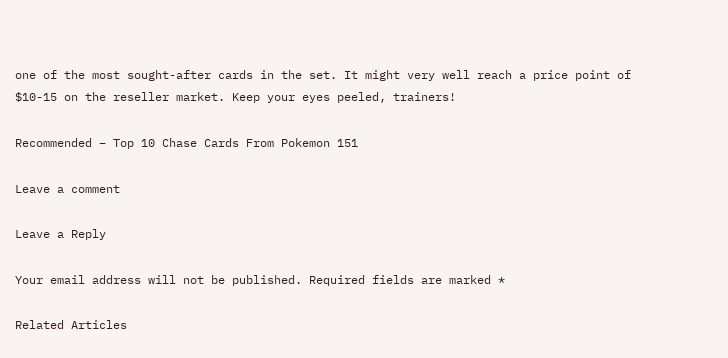one of the most sought-after cards in the set. It might very well reach a price point of $10-15 on the reseller market. Keep your eyes peeled, trainers!

Recommended – Top 10 Chase Cards From Pokemon 151

Leave a comment

Leave a Reply

Your email address will not be published. Required fields are marked *

Related Articles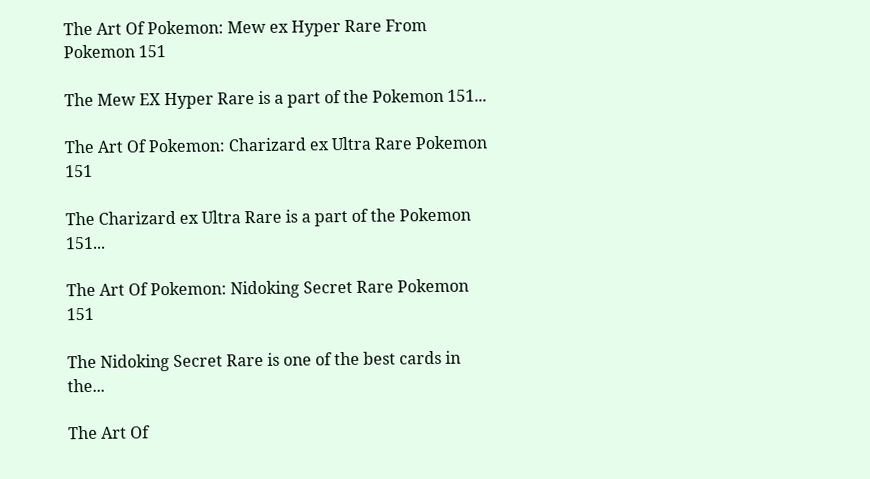The Art Of Pokemon: Mew ex Hyper Rare From Pokemon 151

The Mew EX Hyper Rare is a part of the Pokemon 151...

The Art Of Pokemon: Charizard ex Ultra Rare Pokemon 151

The Charizard ex Ultra Rare is a part of the Pokemon 151...

The Art Of Pokemon: Nidoking Secret Rare Pokemon 151

The Nidoking Secret Rare is one of the best cards in the...

The Art Of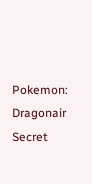Pokemon: Dragonair Secret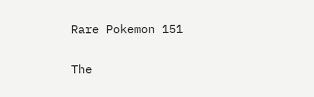Rare Pokemon 151

The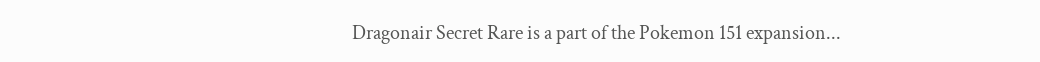Dragonair Secret Rare is a part of the Pokemon 151 expansion...